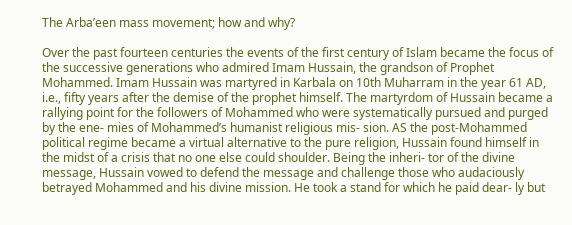The Arba’een mass movement; how and why?

Over the past fourteen centuries the events of the first century of Islam became the focus of the successive generations who admired Imam Hussain, the grandson of Prophet Mohammed. Imam Hussain was martyred in Karbala on 10th Muharram in the year 61 AD, i.e., fifty years after the demise of the prophet himself. The martyrdom of Hussain became a rallying point for the followers of Mohammed who were systematically pursued and purged by the ene- mies of Mohammed’s humanist religious mis- sion. AS the post-Mohammed political regime became a virtual alternative to the pure religion, Hussain found himself in the midst of a crisis that no one else could shoulder. Being the inheri- tor of the divine message, Hussain vowed to defend the message and challenge those who audaciously betrayed Mohammed and his divine mission. He took a stand for which he paid dear- ly but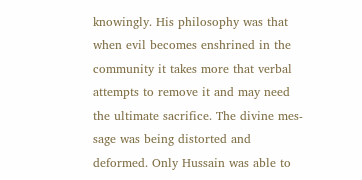knowingly. His philosophy was that when evil becomes enshrined in the community it takes more that verbal attempts to remove it and may need the ultimate sacrifice. The divine mes- sage was being distorted and deformed. Only Hussain was able to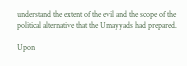understand the extent of the evil and the scope of the political alternative that the Umayyads had prepared.

Upon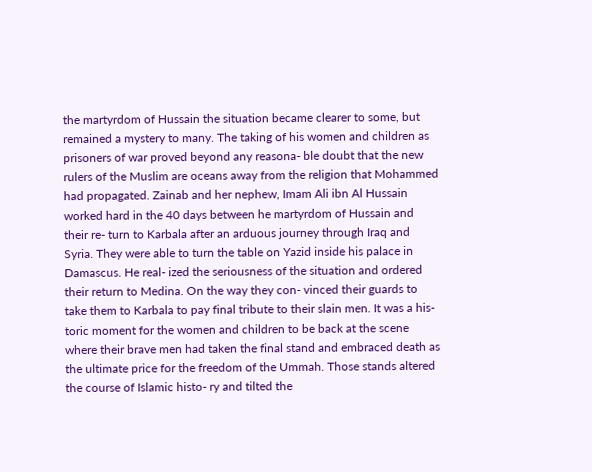the martyrdom of Hussain the situation became clearer to some, but remained a mystery to many. The taking of his women and children as prisoners of war proved beyond any reasona- ble doubt that the new rulers of the Muslim are oceans away from the religion that Mohammed had propagated. Zainab and her nephew, Imam Ali ibn Al Hussain worked hard in the 40 days between he martyrdom of Hussain and their re- turn to Karbala after an arduous journey through Iraq and Syria. They were able to turn the table on Yazid inside his palace in Damascus. He real- ized the seriousness of the situation and ordered their return to Medina. On the way they con- vinced their guards to take them to Karbala to pay final tribute to their slain men. It was a his- toric moment for the women and children to be back at the scene where their brave men had taken the final stand and embraced death as the ultimate price for the freedom of the Ummah. Those stands altered the course of Islamic histo- ry and tilted the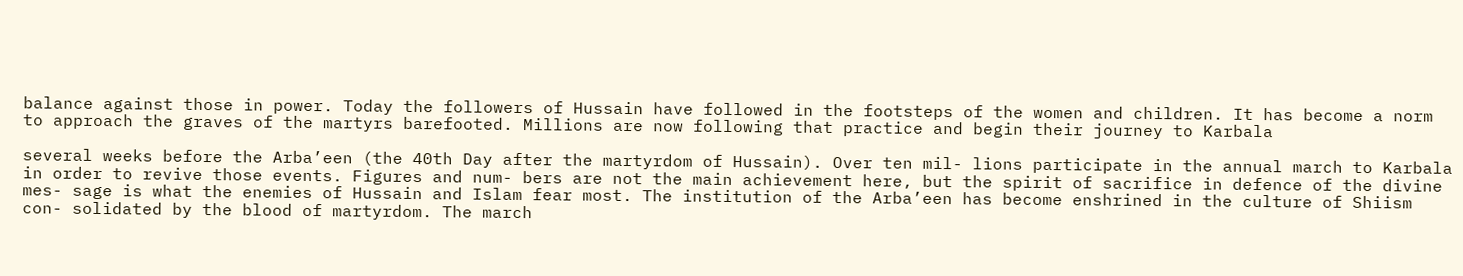balance against those in power. Today the followers of Hussain have followed in the footsteps of the women and children. It has become a norm to approach the graves of the martyrs barefooted. Millions are now following that practice and begin their journey to Karbala

several weeks before the Arba’een (the 40th Day after the martyrdom of Hussain). Over ten mil- lions participate in the annual march to Karbala in order to revive those events. Figures and num- bers are not the main achievement here, but the spirit of sacrifice in defence of the divine mes- sage is what the enemies of Hussain and Islam fear most. The institution of the Arba’een has become enshrined in the culture of Shiism con- solidated by the blood of martyrdom. The march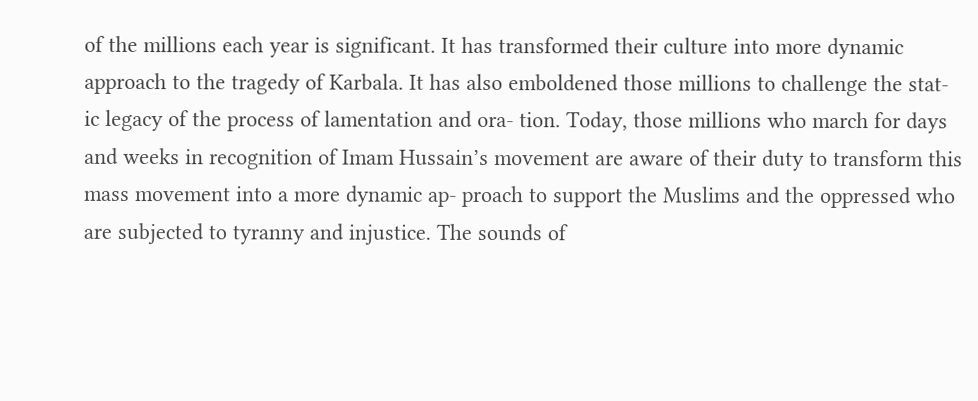of the millions each year is significant. It has transformed their culture into more dynamic approach to the tragedy of Karbala. It has also emboldened those millions to challenge the stat- ic legacy of the process of lamentation and ora- tion. Today, those millions who march for days and weeks in recognition of Imam Hussain’s movement are aware of their duty to transform this mass movement into a more dynamic ap- proach to support the Muslims and the oppressed who are subjected to tyranny and injustice. The sounds of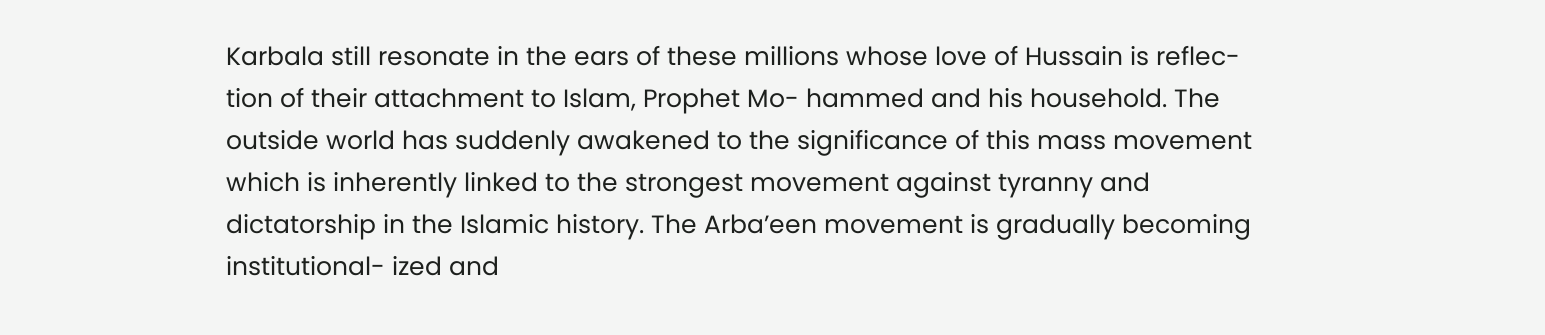Karbala still resonate in the ears of these millions whose love of Hussain is reflec- tion of their attachment to Islam, Prophet Mo- hammed and his household. The outside world has suddenly awakened to the significance of this mass movement which is inherently linked to the strongest movement against tyranny and dictatorship in the Islamic history. The Arba’een movement is gradually becoming institutional- ized and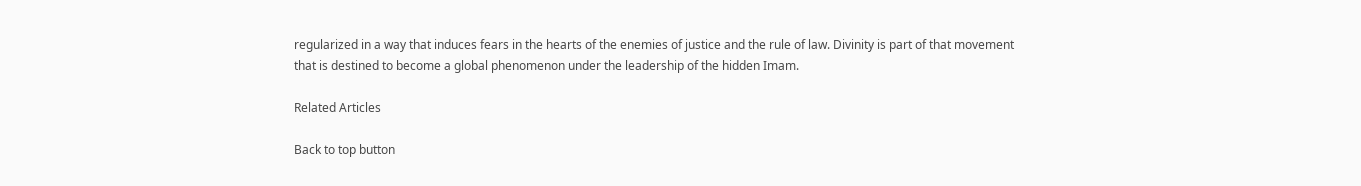regularized in a way that induces fears in the hearts of the enemies of justice and the rule of law. Divinity is part of that movement that is destined to become a global phenomenon under the leadership of the hidden Imam.

Related Articles

Back to top button